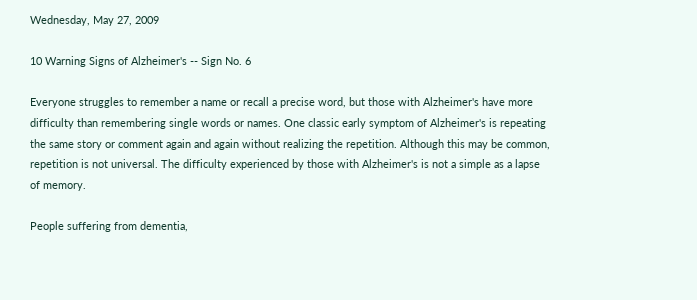Wednesday, May 27, 2009

10 Warning Signs of Alzheimer's -- Sign No. 6

Everyone struggles to remember a name or recall a precise word, but those with Alzheimer's have more difficulty than remembering single words or names. One classic early symptom of Alzheimer's is repeating the same story or comment again and again without realizing the repetition. Although this may be common, repetition is not universal. The difficulty experienced by those with Alzheimer's is not a simple as a lapse of memory.

People suffering from dementia,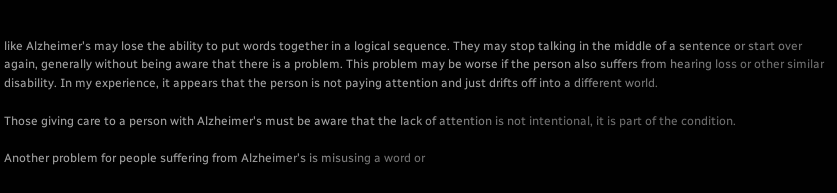like Alzheimer's may lose the ability to put words together in a logical sequence. They may stop talking in the middle of a sentence or start over again, generally without being aware that there is a problem. This problem may be worse if the person also suffers from hearing loss or other similar disability. In my experience, it appears that the person is not paying attention and just drifts off into a different world.

Those giving care to a person with Alzheimer's must be aware that the lack of attention is not intentional, it is part of the condition.

Another problem for people suffering from Alzheimer's is misusing a word or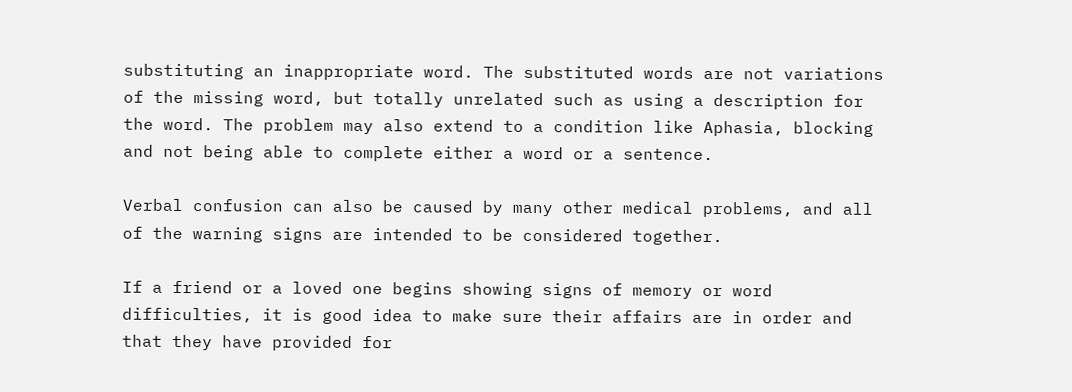substituting an inappropriate word. The substituted words are not variations of the missing word, but totally unrelated such as using a description for the word. The problem may also extend to a condition like Aphasia, blocking and not being able to complete either a word or a sentence.

Verbal confusion can also be caused by many other medical problems, and all of the warning signs are intended to be considered together.

If a friend or a loved one begins showing signs of memory or word difficulties, it is good idea to make sure their affairs are in order and that they have provided for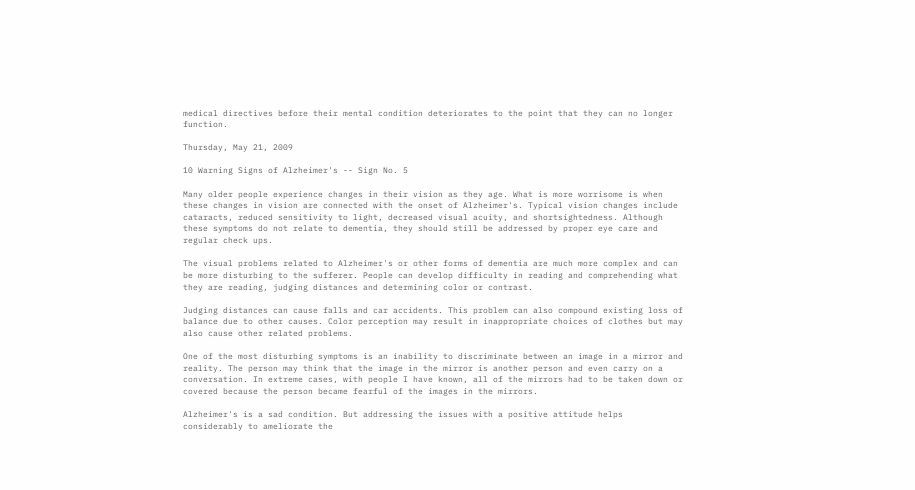medical directives before their mental condition deteriorates to the point that they can no longer function.

Thursday, May 21, 2009

10 Warning Signs of Alzheimer's -- Sign No. 5

Many older people experience changes in their vision as they age. What is more worrisome is when these changes in vision are connected with the onset of Alzheimer's. Typical vision changes include cataracts, reduced sensitivity to light, decreased visual acuity, and shortsightedness. Although these symptoms do not relate to dementia, they should still be addressed by proper eye care and regular check ups.

The visual problems related to Alzheimer's or other forms of dementia are much more complex and can be more disturbing to the sufferer. People can develop difficulty in reading and comprehending what they are reading, judging distances and determining color or contrast.

Judging distances can cause falls and car accidents. This problem can also compound existing loss of balance due to other causes. Color perception may result in inappropriate choices of clothes but may also cause other related problems.

One of the most disturbing symptoms is an inability to discriminate between an image in a mirror and reality. The person may think that the image in the mirror is another person and even carry on a conversation. In extreme cases, with people I have known, all of the mirrors had to be taken down or covered because the person became fearful of the images in the mirrors.

Alzheimer's is a sad condition. But addressing the issues with a positive attitude helps considerably to ameliorate the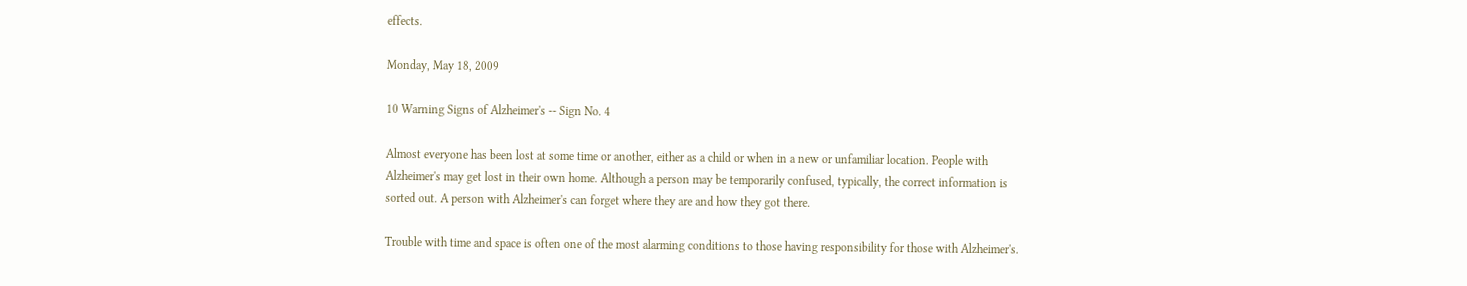effects.

Monday, May 18, 2009

10 Warning Signs of Alzheimer's -- Sign No. 4

Almost everyone has been lost at some time or another, either as a child or when in a new or unfamiliar location. People with Alzheimer's may get lost in their own home. Although a person may be temporarily confused, typically, the correct information is sorted out. A person with Alzheimer's can forget where they are and how they got there.

Trouble with time and space is often one of the most alarming conditions to those having responsibility for those with Alzheimer's.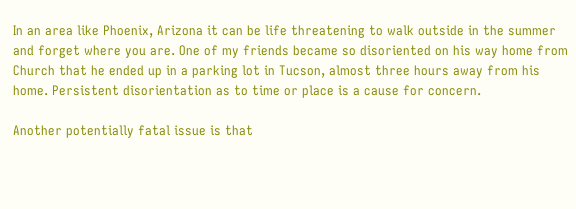In an area like Phoenix, Arizona it can be life threatening to walk outside in the summer and forget where you are. One of my friends became so disoriented on his way home from Church that he ended up in a parking lot in Tucson, almost three hours away from his home. Persistent disorientation as to time or place is a cause for concern.

Another potentially fatal issue is that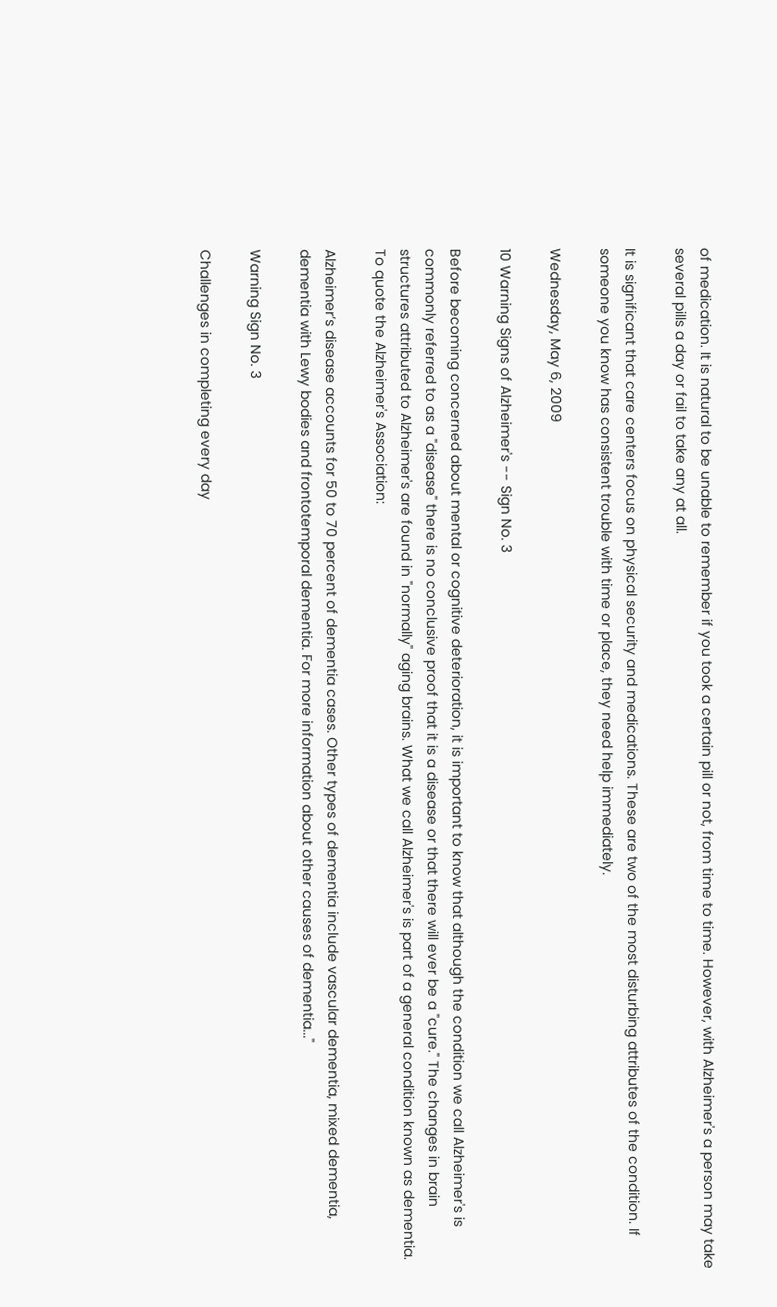of medication. It is natural to be unable to remember if you took a certain pill or not, from time to time. However, with Alzheimer's a person may take several pills a day or fail to take any at all.

It is significant that care centers focus on physical security and medications. These are two of the most disturbing attributes of the condition. If someone you know has consistent trouble with time or place, they need help immediately.

Wednesday, May 6, 2009

10 Warning Signs of Alzheimer's -- Sign No. 3

Before becoming concerned about mental or cognitive deterioration, it is important to know that although the condition we call Alzheimer's is commonly referred to as a "disease" there is no conclusive proof that it is a disease or that there will ever be a "cure." The changes in brain structures attributed to Alzheimer's are found in "normally" aging brains. What we call Alzheimer's is part of a general condition known as dementia. To quote the Alzheimer's Association:

Alzheimer’s disease accounts for 50 to 70 percent of dementia cases. Other types of dementia include vascular dementia, mixed dementia, dementia with Lewy bodies and frontotemporal dementia. For more information about other causes of dementia..."

Warning Sign No. 3

Challenges in completing every day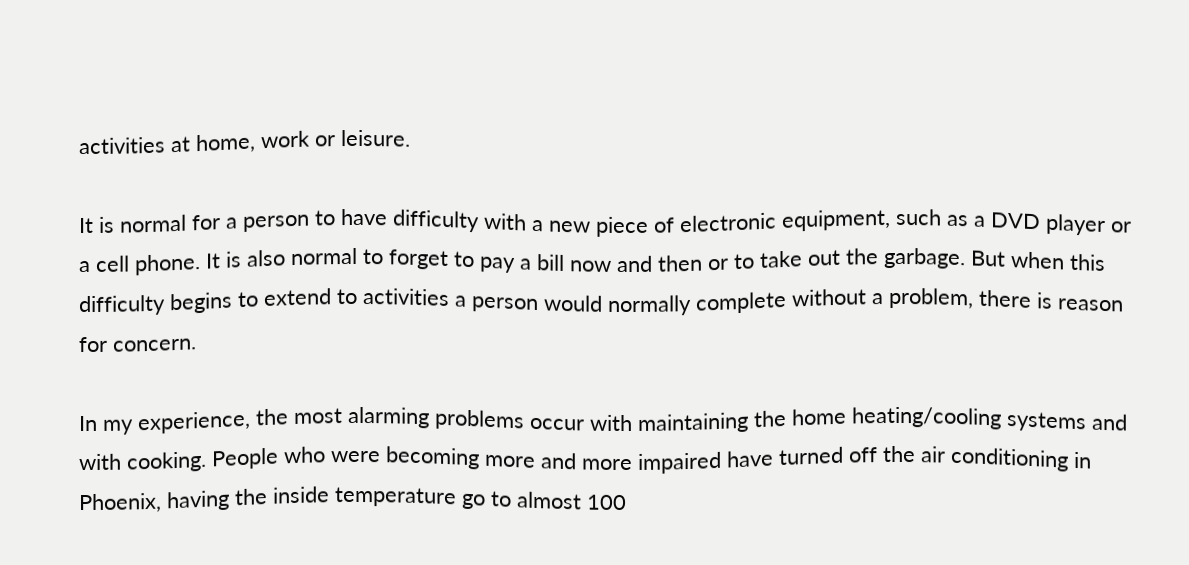activities at home, work or leisure.

It is normal for a person to have difficulty with a new piece of electronic equipment, such as a DVD player or a cell phone. It is also normal to forget to pay a bill now and then or to take out the garbage. But when this difficulty begins to extend to activities a person would normally complete without a problem, there is reason for concern.

In my experience, the most alarming problems occur with maintaining the home heating/cooling systems and with cooking. People who were becoming more and more impaired have turned off the air conditioning in Phoenix, having the inside temperature go to almost 100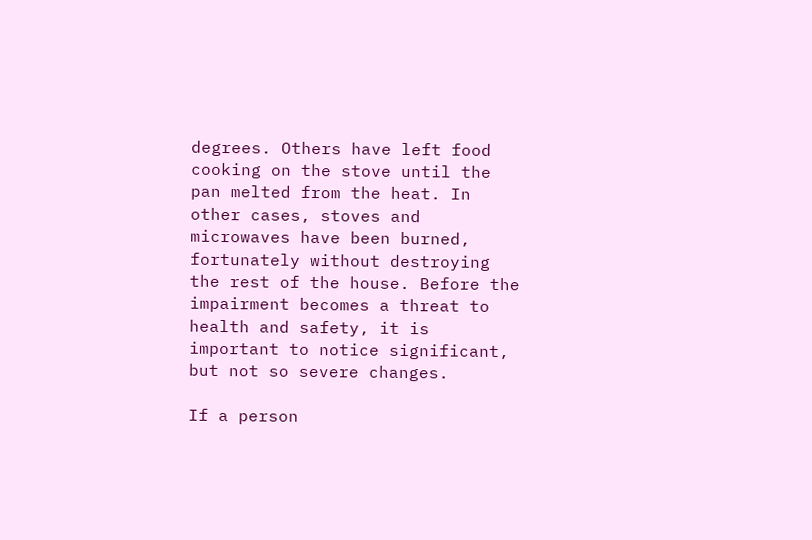degrees. Others have left food cooking on the stove until the pan melted from the heat. In other cases, stoves and microwaves have been burned, fortunately without destroying the rest of the house. Before the impairment becomes a threat to health and safety, it is important to notice significant, but not so severe changes.

If a person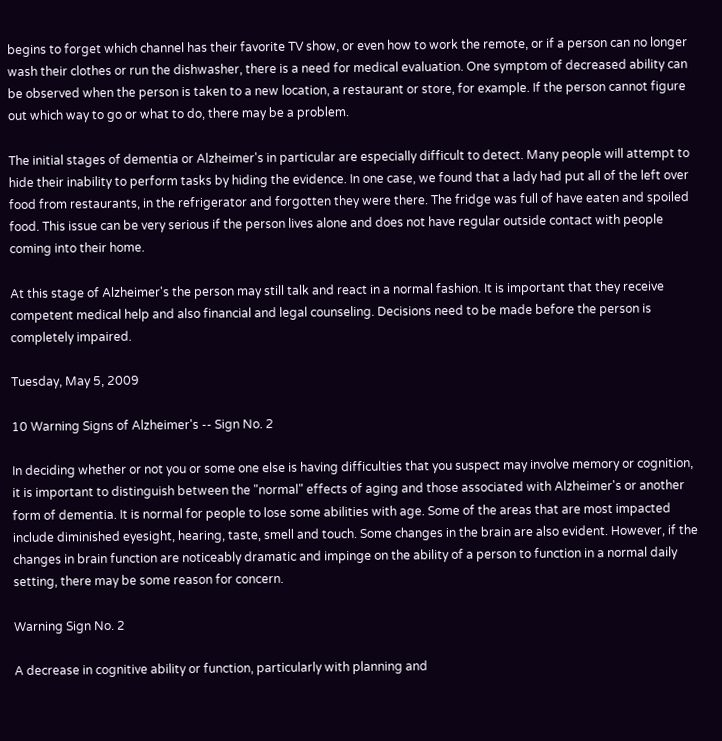begins to forget which channel has their favorite TV show, or even how to work the remote, or if a person can no longer wash their clothes or run the dishwasher, there is a need for medical evaluation. One symptom of decreased ability can be observed when the person is taken to a new location, a restaurant or store, for example. If the person cannot figure out which way to go or what to do, there may be a problem.

The initial stages of dementia or Alzheimer's in particular are especially difficult to detect. Many people will attempt to hide their inability to perform tasks by hiding the evidence. In one case, we found that a lady had put all of the left over food from restaurants, in the refrigerator and forgotten they were there. The fridge was full of have eaten and spoiled food. This issue can be very serious if the person lives alone and does not have regular outside contact with people coming into their home.

At this stage of Alzheimer's the person may still talk and react in a normal fashion. It is important that they receive competent medical help and also financial and legal counseling. Decisions need to be made before the person is completely impaired.

Tuesday, May 5, 2009

10 Warning Signs of Alzheimer's -- Sign No. 2

In deciding whether or not you or some one else is having difficulties that you suspect may involve memory or cognition, it is important to distinguish between the "normal" effects of aging and those associated with Alzheimer's or another form of dementia. It is normal for people to lose some abilities with age. Some of the areas that are most impacted include diminished eyesight, hearing, taste, smell and touch. Some changes in the brain are also evident. However, if the changes in brain function are noticeably dramatic and impinge on the ability of a person to function in a normal daily setting, there may be some reason for concern.

Warning Sign No. 2

A decrease in cognitive ability or function, particularly with planning and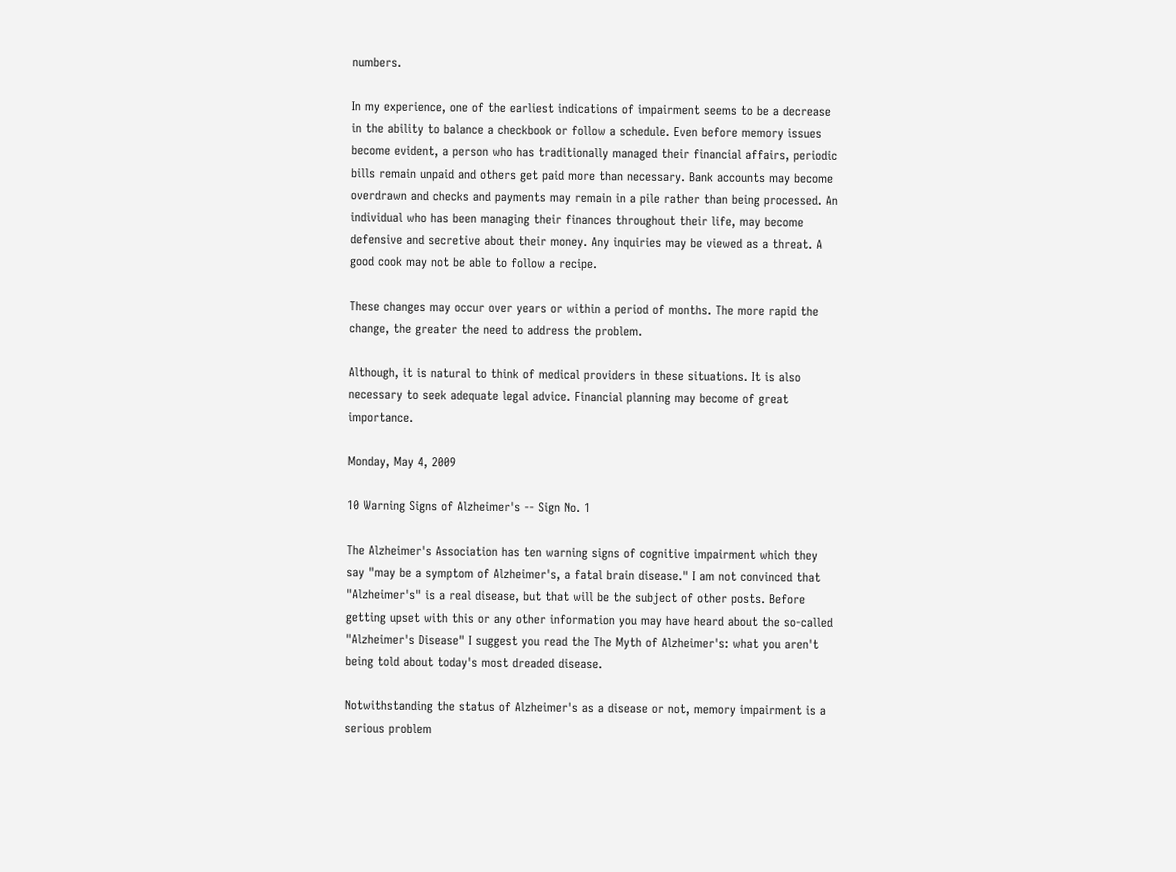numbers.

In my experience, one of the earliest indications of impairment seems to be a decrease in the ability to balance a checkbook or follow a schedule. Even before memory issues become evident, a person who has traditionally managed their financial affairs, periodic bills remain unpaid and others get paid more than necessary. Bank accounts may become overdrawn and checks and payments may remain in a pile rather than being processed. An individual who has been managing their finances throughout their life, may become defensive and secretive about their money. Any inquiries may be viewed as a threat. A good cook may not be able to follow a recipe.

These changes may occur over years or within a period of months. The more rapid the change, the greater the need to address the problem.

Although, it is natural to think of medical providers in these situations. It is also necessary to seek adequate legal advice. Financial planning may become of great importance.

Monday, May 4, 2009

10 Warning Signs of Alzheimer's -- Sign No. 1

The Alzheimer's Association has ten warning signs of cognitive impairment which they say "may be a symptom of Alzheimer's, a fatal brain disease." I am not convinced that "Alzheimer's" is a real disease, but that will be the subject of other posts. Before getting upset with this or any other information you may have heard about the so-called "Alzheimer's Disease" I suggest you read the The Myth of Alzheimer's: what you aren't being told about today's most dreaded disease.

Notwithstanding the status of Alzheimer's as a disease or not, memory impairment is a serious problem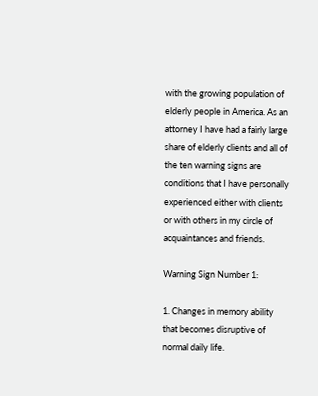with the growing population of elderly people in America. As an attorney I have had a fairly large share of elderly clients and all of the ten warning signs are conditions that I have personally experienced either with clients or with others in my circle of acquaintances and friends.

Warning Sign Number 1:

1. Changes in memory ability that becomes disruptive of normal daily life.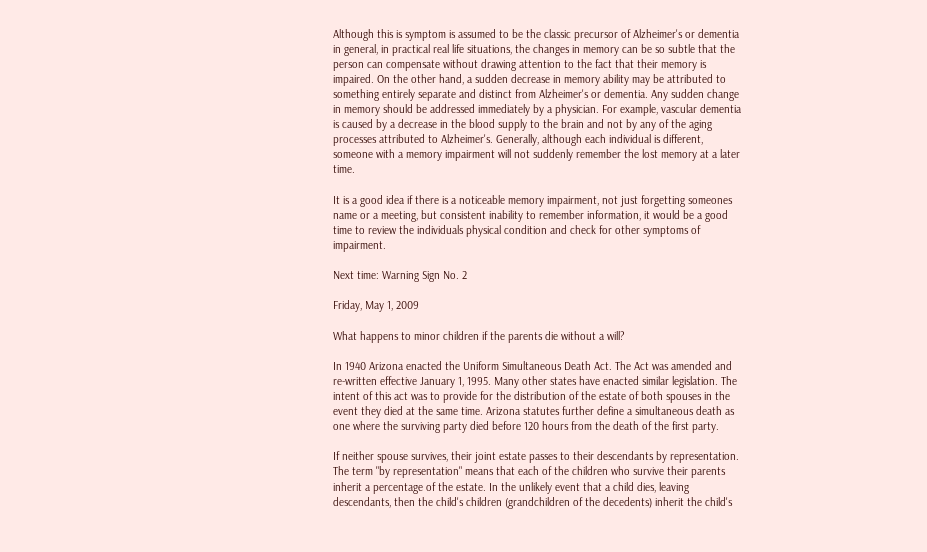Although this is symptom is assumed to be the classic precursor of Alzheimer's or dementia in general, in practical real life situations, the changes in memory can be so subtle that the person can compensate without drawing attention to the fact that their memory is impaired. On the other hand, a sudden decrease in memory ability may be attributed to something entirely separate and distinct from Alzheimer's or dementia. Any sudden change in memory should be addressed immediately by a physician. For example, vascular dementia is caused by a decrease in the blood supply to the brain and not by any of the aging processes attributed to Alzheimer's. Generally, although each individual is different, someone with a memory impairment will not suddenly remember the lost memory at a later time.

It is a good idea if there is a noticeable memory impairment, not just forgetting someones name or a meeting, but consistent inability to remember information, it would be a good time to review the individuals physical condition and check for other symptoms of impairment.

Next time: Warning Sign No. 2

Friday, May 1, 2009

What happens to minor children if the parents die without a will?

In 1940 Arizona enacted the Uniform Simultaneous Death Act. The Act was amended and re-written effective January 1, 1995. Many other states have enacted similar legislation. The intent of this act was to provide for the distribution of the estate of both spouses in the event they died at the same time. Arizona statutes further define a simultaneous death as one where the surviving party died before 120 hours from the death of the first party.

If neither spouse survives, their joint estate passes to their descendants by representation. The term "by representation" means that each of the children who survive their parents inherit a percentage of the estate. In the unlikely event that a child dies, leaving descendants, then the child's children (grandchildren of the decedents) inherit the child's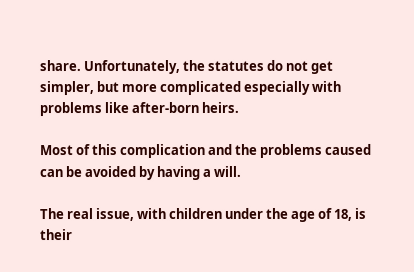share. Unfortunately, the statutes do not get simpler, but more complicated especially with problems like after-born heirs.

Most of this complication and the problems caused can be avoided by having a will.

The real issue, with children under the age of 18, is their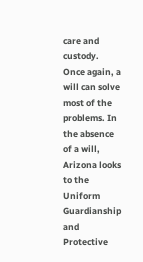care and custody. Once again, a will can solve most of the problems. In the absence of a will, Arizona looks to the Uniform Guardianship and Protective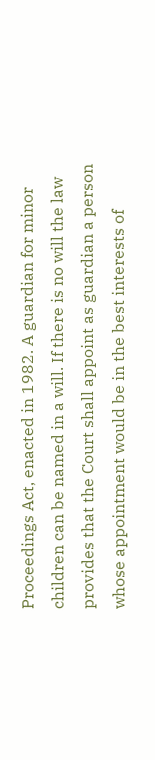Proceedings Act, enacted in 1982. A guardian for minor children can be named in a will. If there is no will the law provides that the Court shall appoint as guardian a person whose appointment would be in the best interests of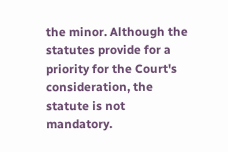the minor. Although the statutes provide for a priority for the Court's consideration, the statute is not mandatory.